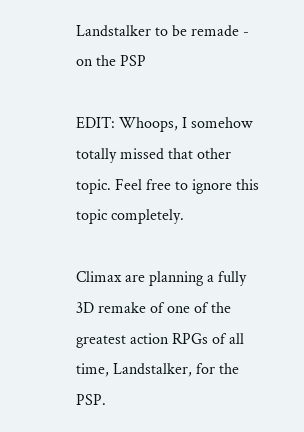Landstalker to be remade - on the PSP

EDIT: Whoops, I somehow totally missed that other topic. Feel free to ignore this topic completely.

Climax are planning a fully 3D remake of one of the greatest action RPGs of all time, Landstalker, for the PSP.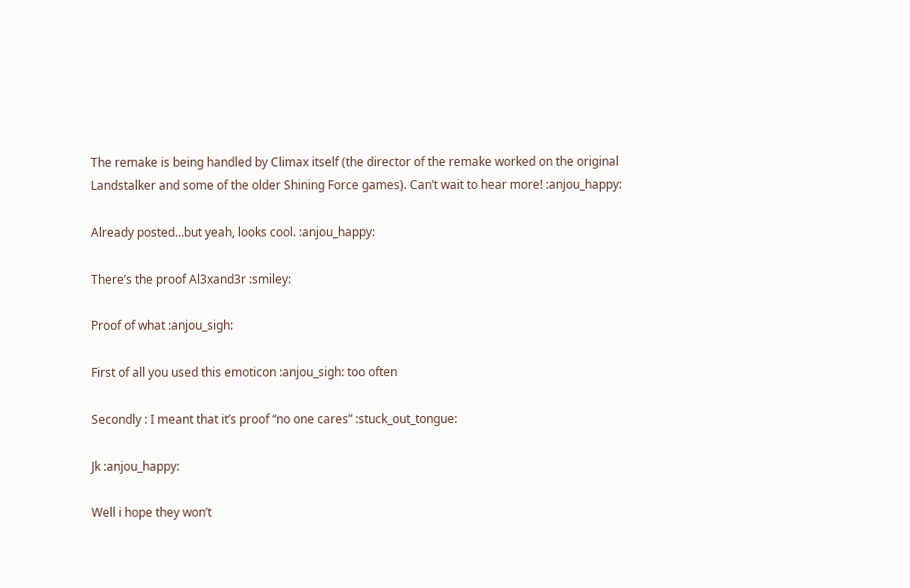The remake is being handled by Climax itself (the director of the remake worked on the original Landstalker and some of the older Shining Force games). Can’t wait to hear more! :anjou_happy:

Already posted…but yeah, looks cool. :anjou_happy:

There’s the proof Al3xand3r :smiley:

Proof of what :anjou_sigh:

First of all you used this emoticon :anjou_sigh: too often

Secondly : I meant that it’s proof “no one cares” :stuck_out_tongue:

Jk :anjou_happy:

Well i hope they won’t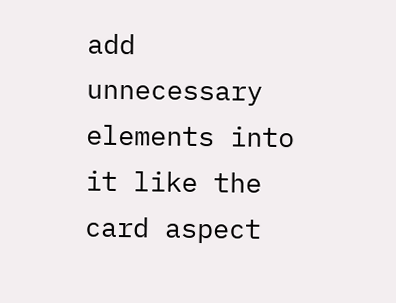add unnecessary elements into it like the card aspect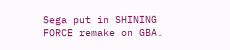Sega put in SHINING FORCE remake on GBA.